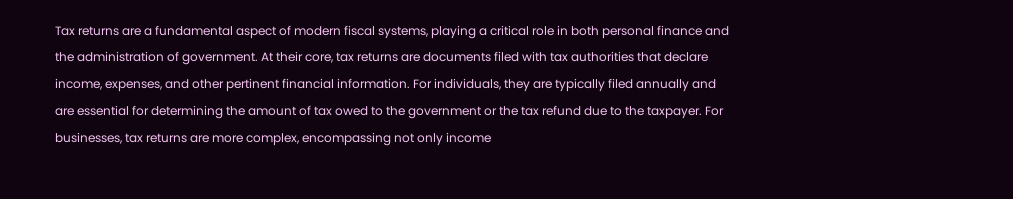Tax returns are a fundamental aspect of modern fiscal systems, playing a critical role in both personal finance and the administration of government. At their core, tax returns are documents filed with tax authorities that declare income, expenses, and other pertinent financial information. For individuals, they are typically filed annually and are essential for determining the amount of tax owed to the government or the tax refund due to the taxpayer. For businesses, tax returns are more complex, encompassing not only income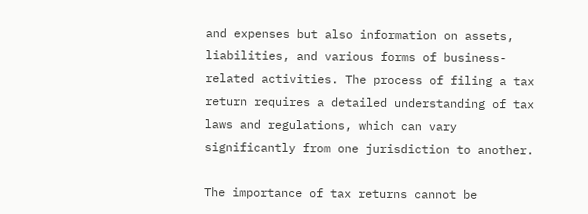and expenses but also information on assets, liabilities, and various forms of business-related activities. The process of filing a tax return requires a detailed understanding of tax laws and regulations, which can vary significantly from one jurisdiction to another.

The importance of tax returns cannot be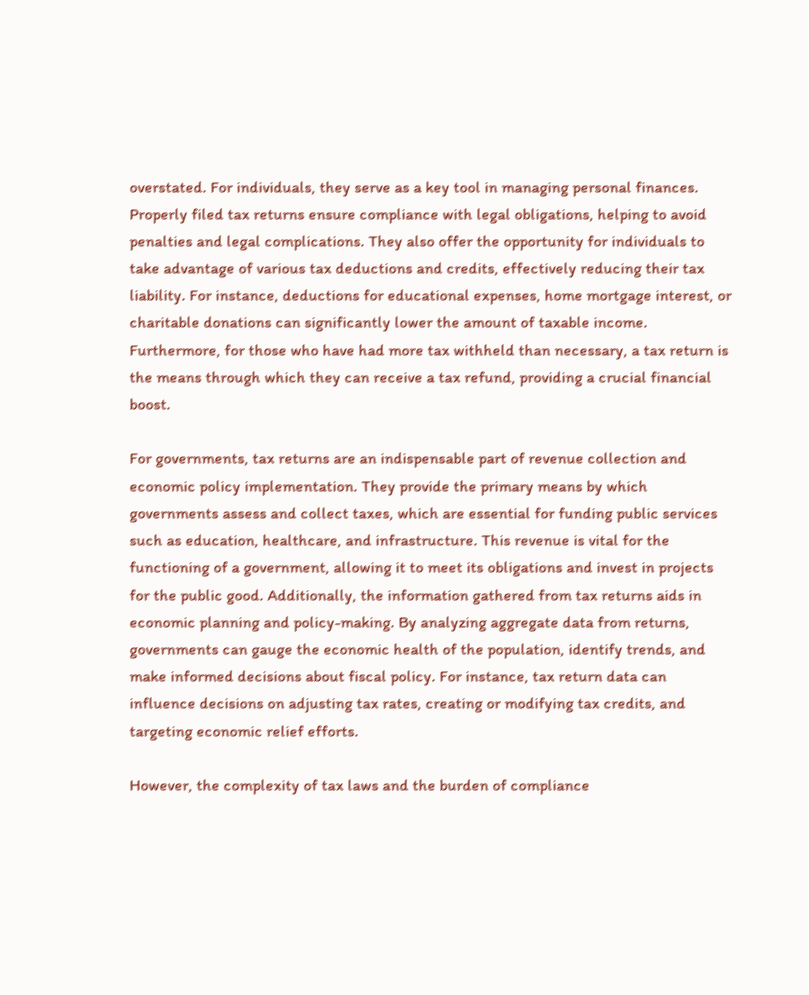overstated. For individuals, they serve as a key tool in managing personal finances. Properly filed tax returns ensure compliance with legal obligations, helping to avoid penalties and legal complications. They also offer the opportunity for individuals to take advantage of various tax deductions and credits, effectively reducing their tax liability. For instance, deductions for educational expenses, home mortgage interest, or charitable donations can significantly lower the amount of taxable income. Furthermore, for those who have had more tax withheld than necessary, a tax return is the means through which they can receive a tax refund, providing a crucial financial boost.

For governments, tax returns are an indispensable part of revenue collection and economic policy implementation. They provide the primary means by which governments assess and collect taxes, which are essential for funding public services such as education, healthcare, and infrastructure. This revenue is vital for the functioning of a government, allowing it to meet its obligations and invest in projects for the public good. Additionally, the information gathered from tax returns aids in economic planning and policy-making. By analyzing aggregate data from returns, governments can gauge the economic health of the population, identify trends, and make informed decisions about fiscal policy. For instance, tax return data can influence decisions on adjusting tax rates, creating or modifying tax credits, and targeting economic relief efforts.

However, the complexity of tax laws and the burden of compliance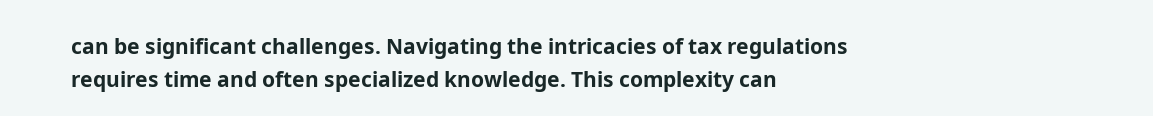can be significant challenges. Navigating the intricacies of tax regulations requires time and often specialized knowledge. This complexity can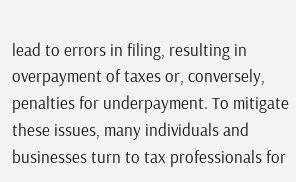lead to errors in filing, resulting in overpayment of taxes or, conversely, penalties for underpayment. To mitigate these issues, many individuals and businesses turn to tax professionals for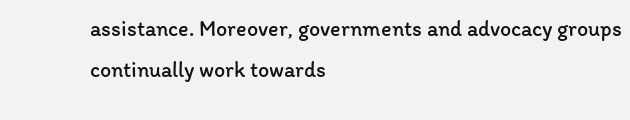assistance. Moreover, governments and advocacy groups continually work towards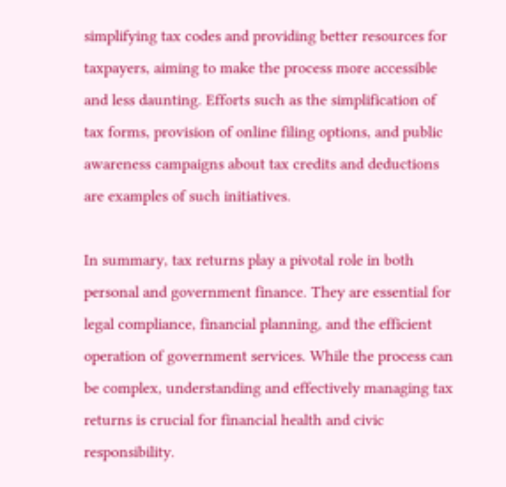simplifying tax codes and providing better resources for taxpayers, aiming to make the process more accessible and less daunting. Efforts such as the simplification of tax forms, provision of online filing options, and public awareness campaigns about tax credits and deductions are examples of such initiatives.

In summary, tax returns play a pivotal role in both personal and government finance. They are essential for legal compliance, financial planning, and the efficient operation of government services. While the process can be complex, understanding and effectively managing tax returns is crucial for financial health and civic responsibility.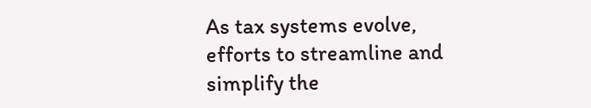As tax systems evolve, efforts to streamline and simplify the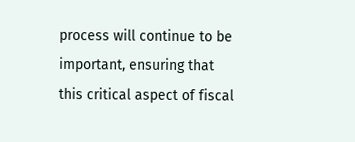process will continue to be important, ensuring that this critical aspect of fiscal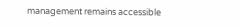management remains accessible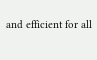and efficient for all